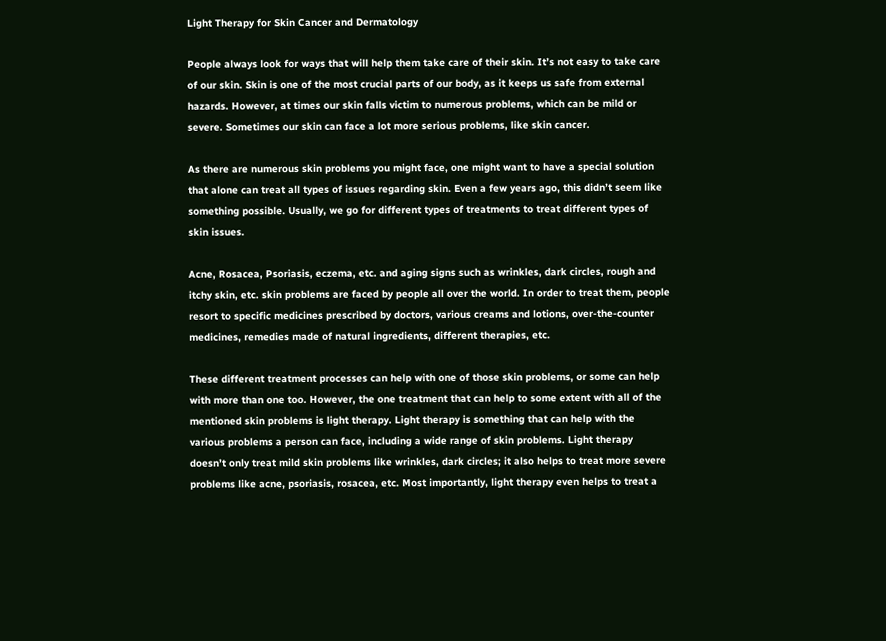Light Therapy for Skin Cancer and Dermatology

People always look for ways that will help them take care of their skin. It’s not easy to take care of our skin. Skin is one of the most crucial parts of our body, as it keeps us safe from external hazards. However, at times our skin falls victim to numerous problems, which can be mild or severe. Sometimes our skin can face a lot more serious problems, like skin cancer.

As there are numerous skin problems you might face, one might want to have a special solution that alone can treat all types of issues regarding skin. Even a few years ago, this didn’t seem like something possible. Usually, we go for different types of treatments to treat different types of skin issues.

Acne, Rosacea, Psoriasis, eczema, etc. and aging signs such as wrinkles, dark circles, rough and itchy skin, etc. skin problems are faced by people all over the world. In order to treat them, people resort to specific medicines prescribed by doctors, various creams and lotions, over-the-counter medicines, remedies made of natural ingredients, different therapies, etc.

These different treatment processes can help with one of those skin problems, or some can help with more than one too. However, the one treatment that can help to some extent with all of the mentioned skin problems is light therapy. Light therapy is something that can help with the various problems a person can face, including a wide range of skin problems. Light therapy doesn’t only treat mild skin problems like wrinkles, dark circles; it also helps to treat more severe problems like acne, psoriasis, rosacea, etc. Most importantly, light therapy even helps to treat a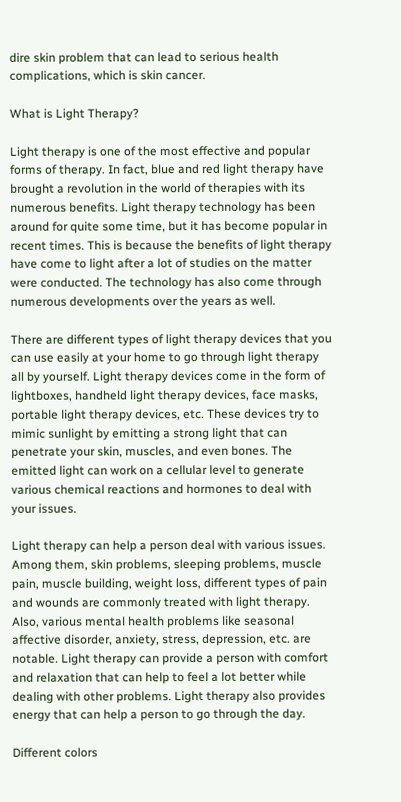dire skin problem that can lead to serious health complications, which is skin cancer.

What is Light Therapy?

Light therapy is one of the most effective and popular forms of therapy. In fact, blue and red light therapy have brought a revolution in the world of therapies with its numerous benefits. Light therapy technology has been around for quite some time, but it has become popular in recent times. This is because the benefits of light therapy have come to light after a lot of studies on the matter were conducted. The technology has also come through numerous developments over the years as well.

There are different types of light therapy devices that you can use easily at your home to go through light therapy all by yourself. Light therapy devices come in the form of lightboxes, handheld light therapy devices, face masks, portable light therapy devices, etc. These devices try to mimic sunlight by emitting a strong light that can penetrate your skin, muscles, and even bones. The emitted light can work on a cellular level to generate various chemical reactions and hormones to deal with your issues.

Light therapy can help a person deal with various issues. Among them, skin problems, sleeping problems, muscle pain, muscle building, weight loss, different types of pain and wounds are commonly treated with light therapy. Also, various mental health problems like seasonal affective disorder, anxiety, stress, depression, etc. are notable. Light therapy can provide a person with comfort and relaxation that can help to feel a lot better while dealing with other problems. Light therapy also provides energy that can help a person to go through the day.

Different colors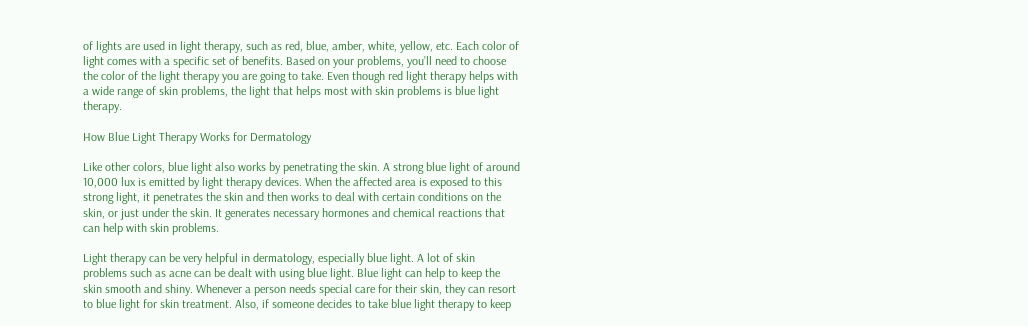of lights are used in light therapy, such as red, blue, amber, white, yellow, etc. Each color of light comes with a specific set of benefits. Based on your problems, you’ll need to choose the color of the light therapy you are going to take. Even though red light therapy helps with a wide range of skin problems, the light that helps most with skin problems is blue light therapy.

How Blue Light Therapy Works for Dermatology

Like other colors, blue light also works by penetrating the skin. A strong blue light of around 10,000 lux is emitted by light therapy devices. When the affected area is exposed to this strong light, it penetrates the skin and then works to deal with certain conditions on the skin, or just under the skin. It generates necessary hormones and chemical reactions that can help with skin problems.

Light therapy can be very helpful in dermatology, especially blue light. A lot of skin problems such as acne can be dealt with using blue light. Blue light can help to keep the skin smooth and shiny. Whenever a person needs special care for their skin, they can resort to blue light for skin treatment. Also, if someone decides to take blue light therapy to keep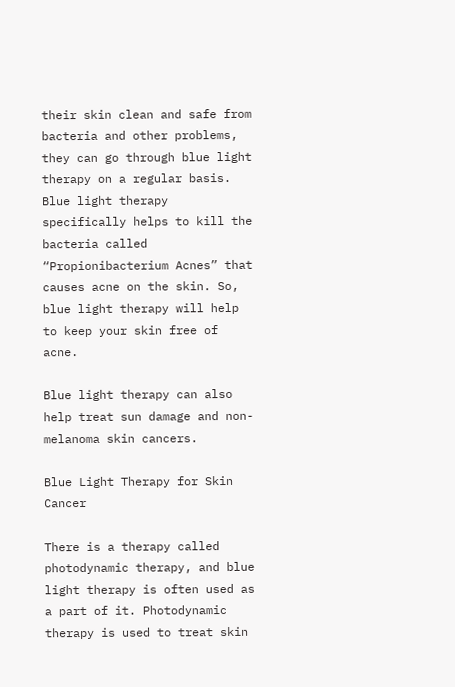their skin clean and safe from bacteria and other problems, they can go through blue light therapy on a regular basis. Blue light therapy specifically helps to kill the bacteria called “Propionibacterium Acnes” that causes acne on the skin. So, blue light therapy will help to keep your skin free of acne.

Blue light therapy can also help treat sun damage and non-melanoma skin cancers.

Blue Light Therapy for Skin Cancer

There is a therapy called photodynamic therapy, and blue light therapy is often used as a part of it. Photodynamic therapy is used to treat skin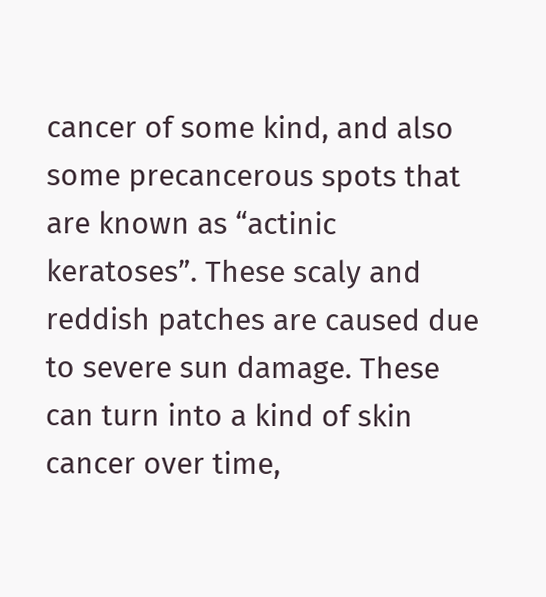cancer of some kind, and also some precancerous spots that are known as “actinic keratoses”. These scaly and reddish patches are caused due to severe sun damage. These can turn into a kind of skin cancer over time,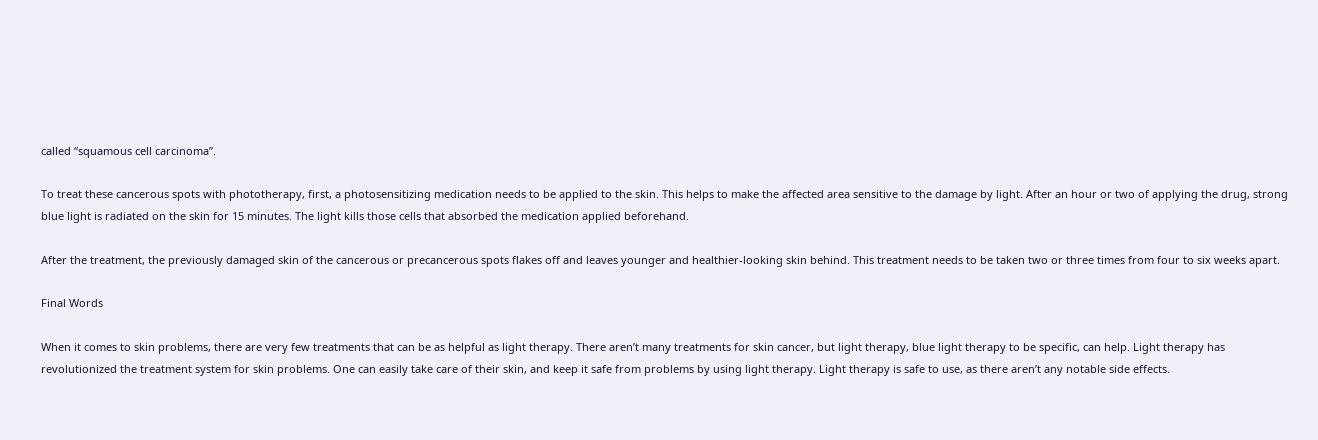called “squamous cell carcinoma”.

To treat these cancerous spots with phototherapy, first, a photosensitizing medication needs to be applied to the skin. This helps to make the affected area sensitive to the damage by light. After an hour or two of applying the drug, strong blue light is radiated on the skin for 15 minutes. The light kills those cells that absorbed the medication applied beforehand.

After the treatment, the previously damaged skin of the cancerous or precancerous spots flakes off and leaves younger and healthier-looking skin behind. This treatment needs to be taken two or three times from four to six weeks apart.

Final Words

When it comes to skin problems, there are very few treatments that can be as helpful as light therapy. There aren’t many treatments for skin cancer, but light therapy, blue light therapy to be specific, can help. Light therapy has revolutionized the treatment system for skin problems. One can easily take care of their skin, and keep it safe from problems by using light therapy. Light therapy is safe to use, as there aren’t any notable side effects.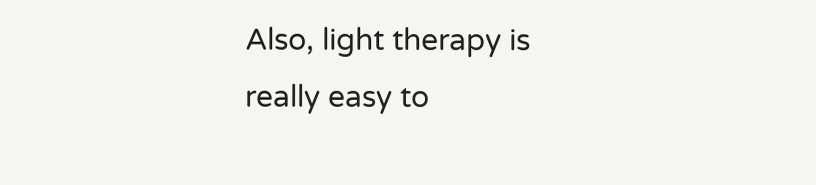Also, light therapy is really easy to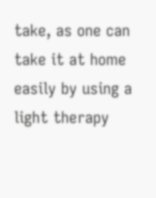take, as one can take it at home easily by using a light therapy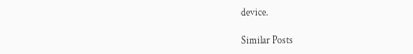device.

Similar Posts